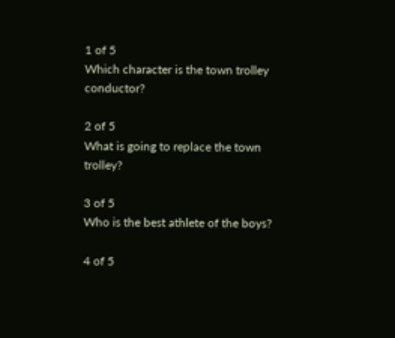1 of 5
Which character is the town trolley conductor?

2 of 5
What is going to replace the town trolley?

3 of 5
Who is the best athlete of the boys?

4 of 5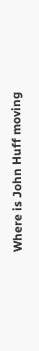Where is John Huff moving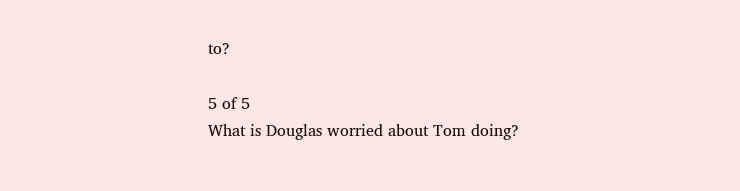to?

5 of 5
What is Douglas worried about Tom doing?